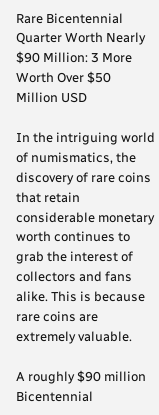Rare Bicentennial Quarter Worth Nearly $90 Million: 3 More Worth Over $50 Million USD

In the intriguing world of numismatics, the discovery of rare coins that retain considerable monetary worth continues to grab the interest of collectors and fans alike. This is because rare coins are extremely valuable.

A roughly $90 million Bicentennial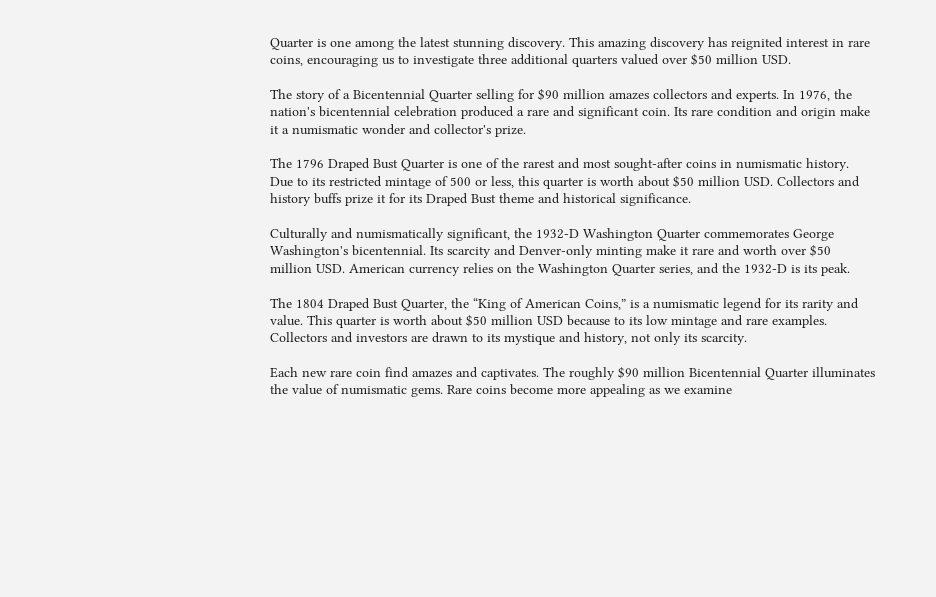Quarter is one among the latest stunning discovery. This amazing discovery has reignited interest in rare coins, encouraging us to investigate three additional quarters valued over $50 million USD.

The story of a Bicentennial Quarter selling for $90 million amazes collectors and experts. In 1976, the nation's bicentennial celebration produced a rare and significant coin. Its rare condition and origin make it a numismatic wonder and collector's prize.

The 1796 Draped Bust Quarter is one of the rarest and most sought-after coins in numismatic history. Due to its restricted mintage of 500 or less, this quarter is worth about $50 million USD. Collectors and history buffs prize it for its Draped Bust theme and historical significance.

Culturally and numismatically significant, the 1932-D Washington Quarter commemorates George Washington's bicentennial. Its scarcity and Denver-only minting make it rare and worth over $50 million USD. American currency relies on the Washington Quarter series, and the 1932-D is its peak.

The 1804 Draped Bust Quarter, the “King of American Coins,” is a numismatic legend for its rarity and value. This quarter is worth about $50 million USD because to its low mintage and rare examples. Collectors and investors are drawn to its mystique and history, not only its scarcity.

Each new rare coin find amazes and captivates. The roughly $90 million Bicentennial Quarter illuminates the value of numismatic gems. Rare coins become more appealing as we examine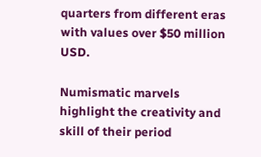quarters from different eras with values over $50 million USD.

Numismatic marvels highlight the creativity and skill of their period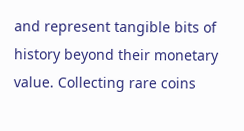and represent tangible bits of history beyond their monetary value. Collecting rare coins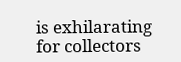is exhilarating for collectors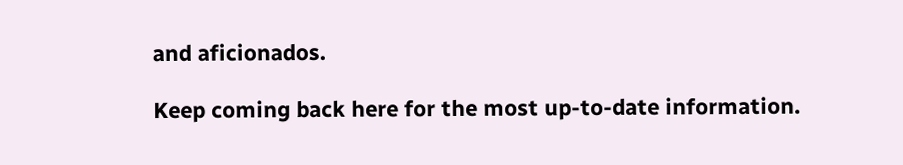and aficionados.

Keep coming back here for the most up-to-date information.